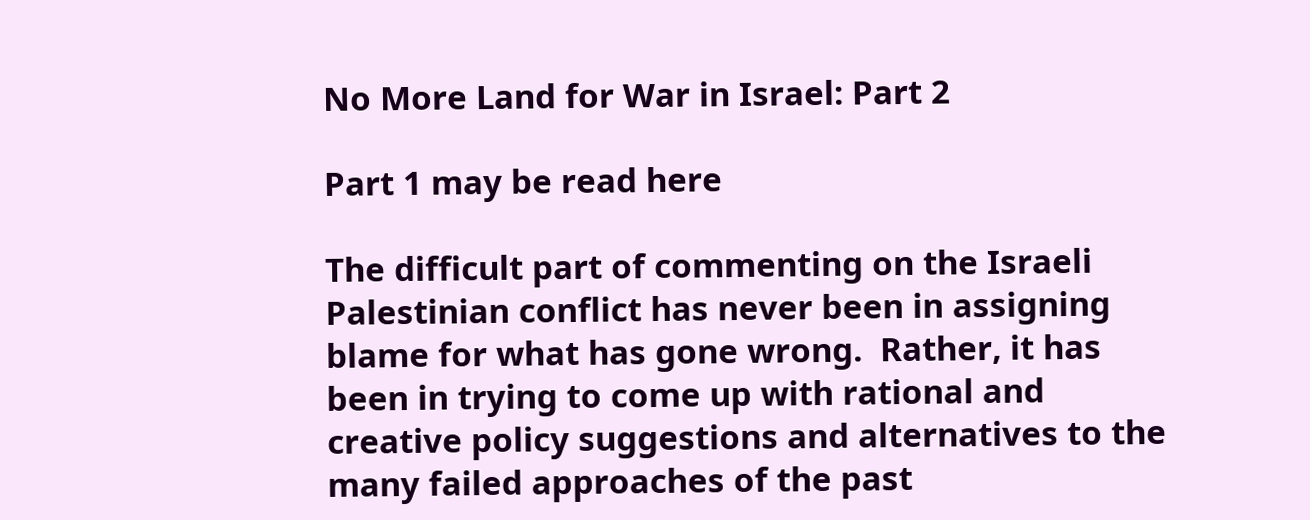No More Land for War in Israel: Part 2

Part 1 may be read here

The difficult part of commenting on the Israeli Palestinian conflict has never been in assigning blame for what has gone wrong.  Rather, it has been in trying to come up with rational and creative policy suggestions and alternatives to the many failed approaches of the past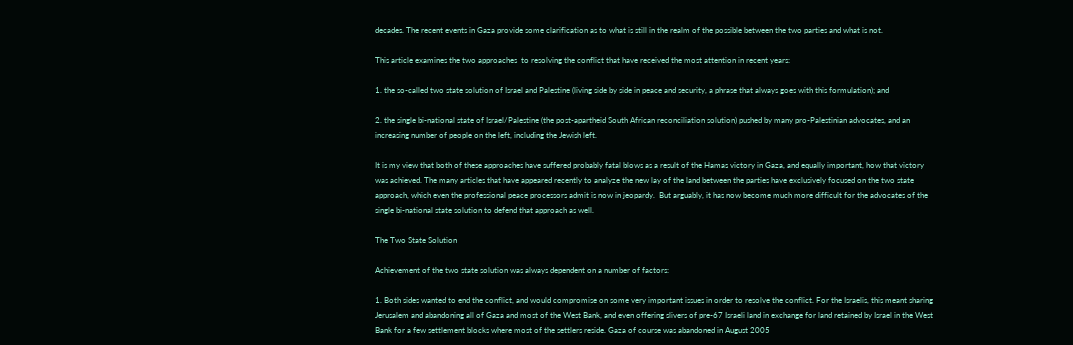decades. The recent events in Gaza provide some clarification as to what is still in the realm of the possible between the two parties and what is not.

This article examines the two approaches  to resolving the conflict that have received the most attention in recent years:

1. the so-called two state solution of Israel and Palestine (living side by side in peace and security, a phrase that always goes with this formulation); and

2. the single bi-national state of Israel/Palestine (the post-apartheid South African reconciliation solution) pushed by many pro-Palestinian advocates, and an increasing number of people on the left, including the Jewish left.

It is my view that both of these approaches have suffered probably fatal blows as a result of the Hamas victory in Gaza, and equally important, how that victory was achieved. The many articles that have appeared recently to analyze the new lay of the land between the parties have exclusively focused on the two state approach, which even the professional peace processors admit is now in jeopardy.  But arguably, it has now become much more difficult for the advocates of the single bi-national state solution to defend that approach as well.

The Two State Solution

Achievement of the two state solution was always dependent on a number of factors:

1. Both sides wanted to end the conflict, and would compromise on some very important issues in order to resolve the conflict. For the Israelis, this meant sharing Jerusalem and abandoning all of Gaza and most of the West Bank, and even offering slivers of pre-67 Israeli land in exchange for land retained by Israel in the West Bank for a few settlement blocks where most of the settlers reside. Gaza of course was abandoned in August 2005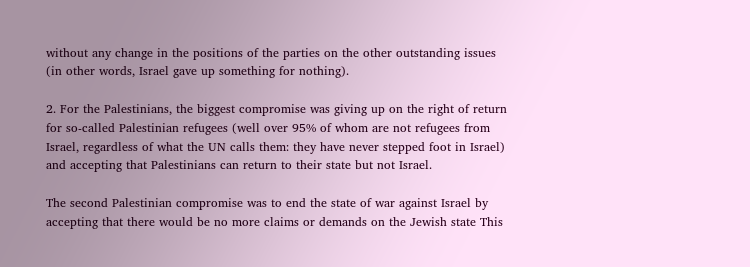without any change in the positions of the parties on the other outstanding issues (in other words, Israel gave up something for nothing).

2. For the Palestinians, the biggest compromise was giving up on the right of return for so-called Palestinian refugees (well over 95% of whom are not refugees from Israel, regardless of what the UN calls them: they have never stepped foot in Israel) and accepting that Palestinians can return to their state but not Israel.

The second Palestinian compromise was to end the state of war against Israel by accepting that there would be no more claims or demands on the Jewish state This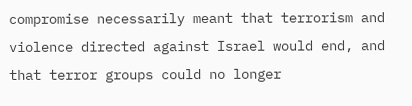compromise necessarily meant that terrorism and violence directed against Israel would end, and that terror groups could no longer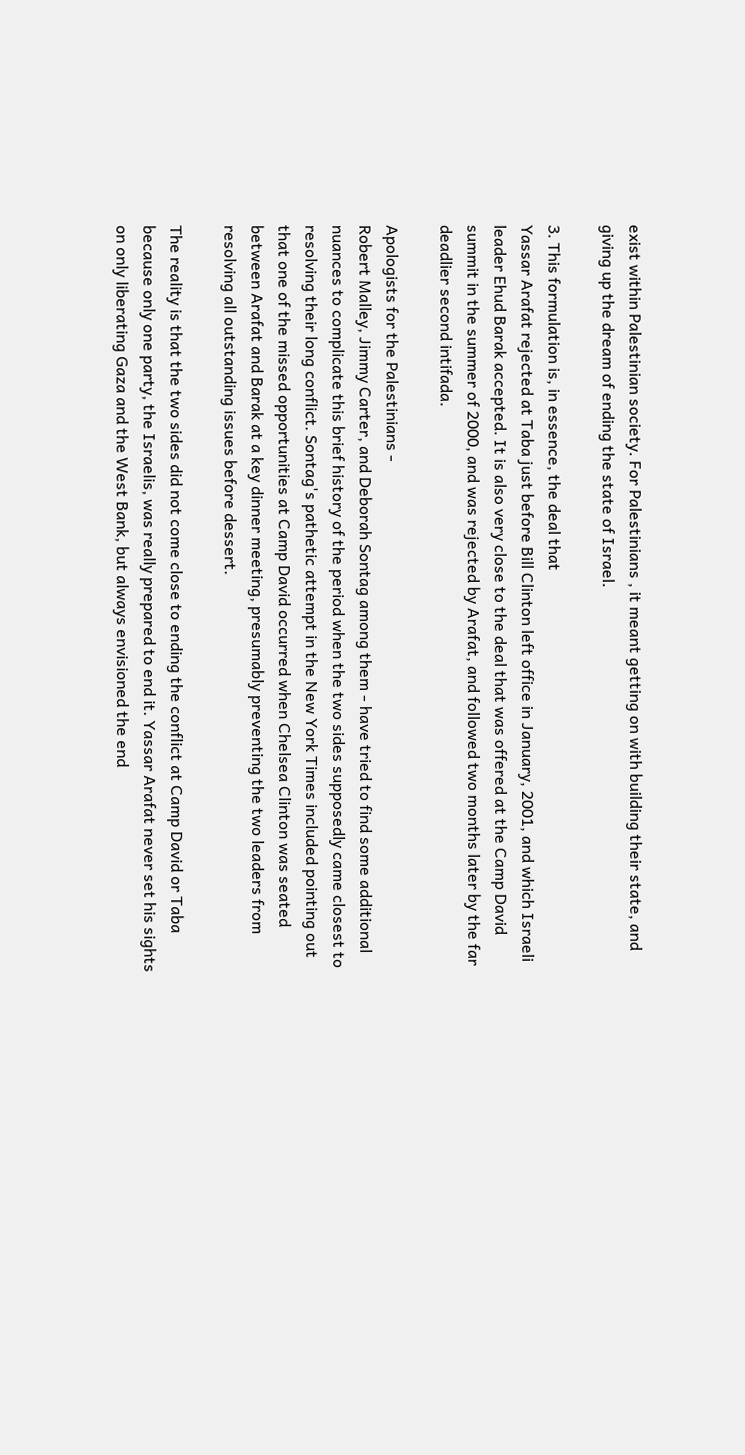exist within Palestinian society. For Palestinians , it meant getting on with building their state, and giving up the dream of ending the state of Israel.

3. This formulation is, in essence, the deal that
Yassar Arafat rejected at Taba just before Bill Clinton left office in January, 2001, and which Israeli leader Ehud Barak accepted. It is also very close to the deal that was offered at the Camp David summit in the summer of 2000, and was rejected by Arafat, and followed two months later by the far deadlier second intifada.

Apologists for the Palestinians -
Robert Malley, Jimmy Carter, and Deborah Sontag among them - have tried to find some additional nuances to complicate this brief history of the period when the two sides supposedly came closest to resolving their long conflict. Sontag's pathetic attempt in the New York Times included pointing out that one of the missed opportunities at Camp David occurred when Chelsea Clinton was seated between Arafat and Barak at a key dinner meeting, presumably preventing the two leaders from resolving all outstanding issues before dessert.

The reality is that the two sides did not come close to ending the conflict at Camp David or Taba because only one party, the Israelis, was really prepared to end it. Yassar Arafat never set his sights on only liberating Gaza and the West Bank, but always envisioned the end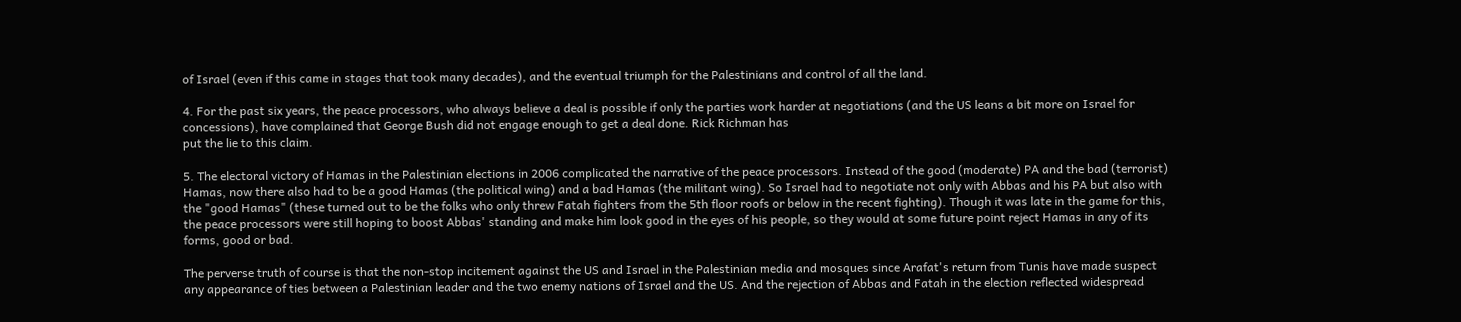of Israel (even if this came in stages that took many decades), and the eventual triumph for the Palestinians and control of all the land.

4. For the past six years, the peace processors, who always believe a deal is possible if only the parties work harder at negotiations (and the US leans a bit more on Israel for concessions), have complained that George Bush did not engage enough to get a deal done. Rick Richman has
put the lie to this claim.

5. The electoral victory of Hamas in the Palestinian elections in 2006 complicated the narrative of the peace processors. Instead of the good (moderate) PA and the bad (terrorist) Hamas, now there also had to be a good Hamas (the political wing) and a bad Hamas (the militant wing). So Israel had to negotiate not only with Abbas and his PA but also with the "good Hamas" (these turned out to be the folks who only threw Fatah fighters from the 5th floor roofs or below in the recent fighting). Though it was late in the game for this, the peace processors were still hoping to boost Abbas' standing and make him look good in the eyes of his people, so they would at some future point reject Hamas in any of its forms, good or bad.

The perverse truth of course is that the non-stop incitement against the US and Israel in the Palestinian media and mosques since Arafat's return from Tunis have made suspect any appearance of ties between a Palestinian leader and the two enemy nations of Israel and the US. And the rejection of Abbas and Fatah in the election reflected widespread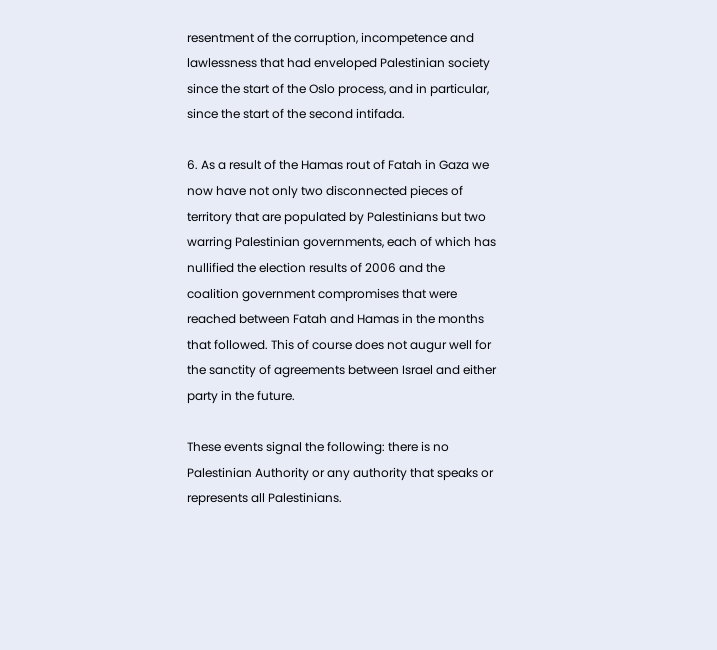resentment of the corruption, incompetence and lawlessness that had enveloped Palestinian society since the start of the Oslo process, and in particular, since the start of the second intifada.

6. As a result of the Hamas rout of Fatah in Gaza we now have not only two disconnected pieces of territory that are populated by Palestinians but two warring Palestinian governments, each of which has nullified the election results of 2006 and the coalition government compromises that were reached between Fatah and Hamas in the months that followed. This of course does not augur well for the sanctity of agreements between Israel and either party in the future.

These events signal the following: there is no Palestinian Authority or any authority that speaks or represents all Palestinians.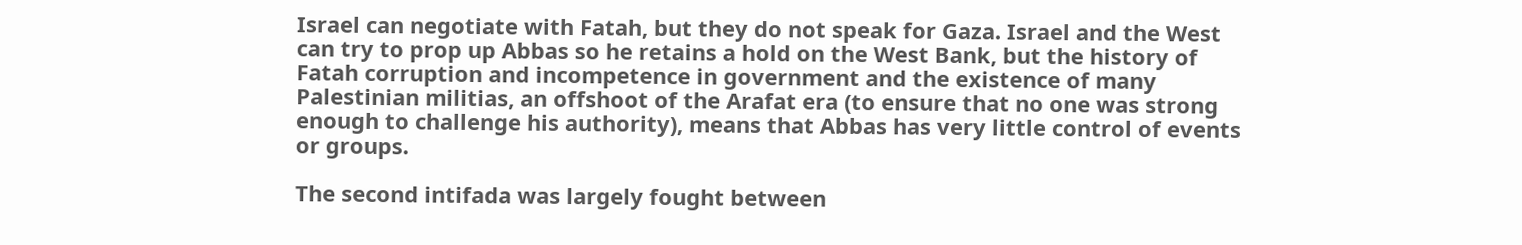Israel can negotiate with Fatah, but they do not speak for Gaza. Israel and the West can try to prop up Abbas so he retains a hold on the West Bank, but the history of Fatah corruption and incompetence in government and the existence of many Palestinian militias, an offshoot of the Arafat era (to ensure that no one was strong enough to challenge his authority), means that Abbas has very little control of events or groups.

The second intifada was largely fought between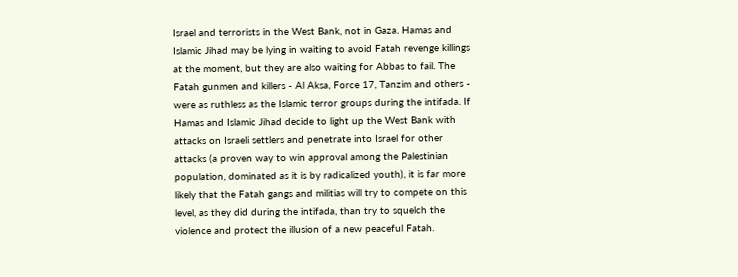Israel and terrorists in the West Bank, not in Gaza. Hamas and Islamic Jihad may be lying in waiting to avoid Fatah revenge killings at the moment, but they are also waiting for Abbas to fail. The Fatah gunmen and killers - Al Aksa, Force 17, Tanzim and others - were as ruthless as the Islamic terror groups during the intifada. If Hamas and Islamic Jihad decide to light up the West Bank with attacks on Israeli settlers and penetrate into Israel for other attacks (a proven way to win approval among the Palestinian population, dominated as it is by radicalized youth), it is far more likely that the Fatah gangs and militias will try to compete on this level, as they did during the intifada, than try to squelch the violence and protect the illusion of a new peaceful Fatah.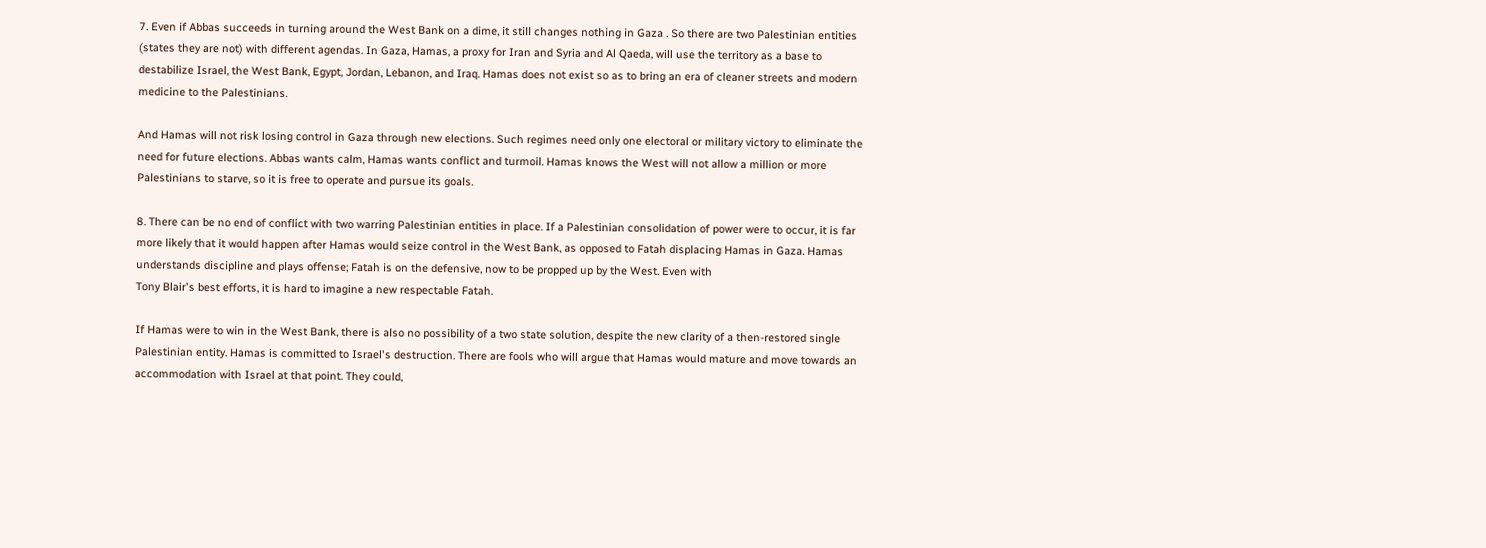7. Even if Abbas succeeds in turning around the West Bank on a dime, it still changes nothing in Gaza . So there are two Palestinian entities (states they are not) with different agendas. In Gaza, Hamas, a proxy for Iran and Syria and Al Qaeda, will use the territory as a base to destabilize Israel, the West Bank, Egypt, Jordan, Lebanon, and Iraq. Hamas does not exist so as to bring an era of cleaner streets and modern medicine to the Palestinians.

And Hamas will not risk losing control in Gaza through new elections. Such regimes need only one electoral or military victory to eliminate the need for future elections. Abbas wants calm, Hamas wants conflict and turmoil. Hamas knows the West will not allow a million or more Palestinians to starve, so it is free to operate and pursue its goals.

8. There can be no end of conflict with two warring Palestinian entities in place. If a Palestinian consolidation of power were to occur, it is far more likely that it would happen after Hamas would seize control in the West Bank, as opposed to Fatah displacing Hamas in Gaza. Hamas understands discipline and plays offense; Fatah is on the defensive, now to be propped up by the West. Even with
Tony Blair's best efforts, it is hard to imagine a new respectable Fatah.

If Hamas were to win in the West Bank, there is also no possibility of a two state solution, despite the new clarity of a then-restored single Palestinian entity. Hamas is committed to Israel's destruction. There are fools who will argue that Hamas would mature and move towards an accommodation with Israel at that point. They could,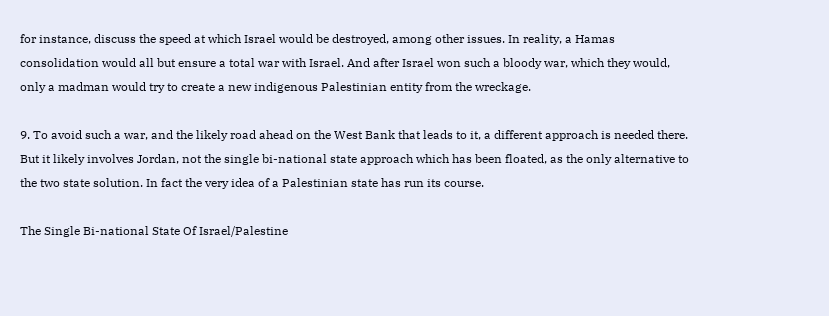for instance, discuss the speed at which Israel would be destroyed, among other issues. In reality, a Hamas consolidation would all but ensure a total war with Israel. And after Israel won such a bloody war, which they would, only a madman would try to create a new indigenous Palestinian entity from the wreckage.

9. To avoid such a war, and the likely road ahead on the West Bank that leads to it, a different approach is needed there. But it likely involves Jordan, not the single bi-national state approach which has been floated, as the only alternative to the two state solution. In fact the very idea of a Palestinian state has run its course.

The Single Bi-national State Of Israel/Palestine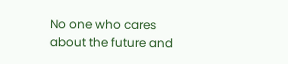No one who cares about the future and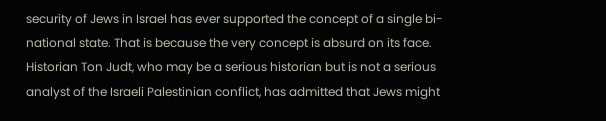security of Jews in Israel has ever supported the concept of a single bi-national state. That is because the very concept is absurd on its face. Historian Ton Judt, who may be a serious historian but is not a serious analyst of the Israeli Palestinian conflict, has admitted that Jews might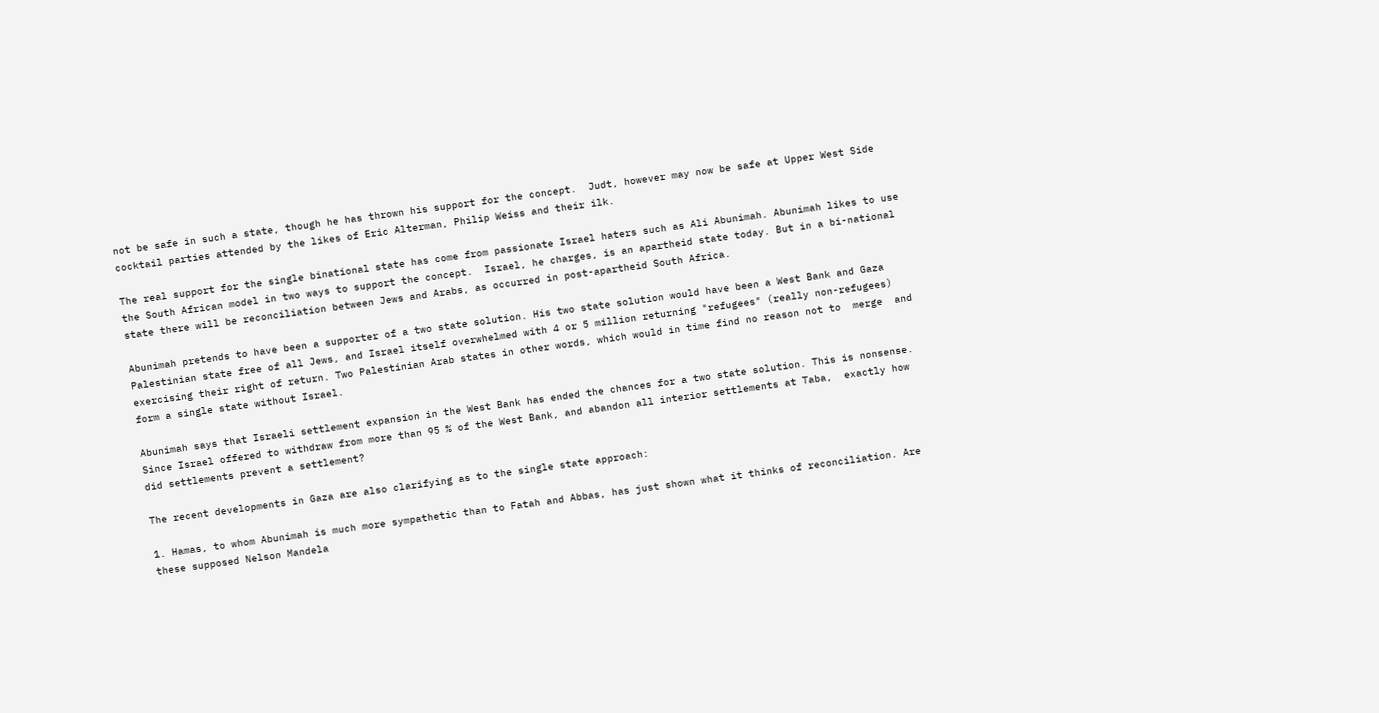not be safe in such a state, though he has thrown his support for the concept.  Judt, however may now be safe at Upper West Side cocktail parties attended by the likes of Eric Alterman, Philip Weiss and their ilk.

The real support for the single binational state has come from passionate Israel haters such as Ali Abunimah. Abunimah likes to use the South African model in two ways to support the concept.  Israel, he charges, is an apartheid state today. But in a bi-national state there will be reconciliation between Jews and Arabs, as occurred in post-apartheid South Africa.

Abunimah pretends to have been a supporter of a two state solution. His two state solution would have been a West Bank and Gaza Palestinian state free of all Jews, and Israel itself overwhelmed with 4 or 5 million returning "refugees" (really non-refugees) exercising their right of return. Two Palestinian Arab states in other words, which would in time find no reason not to  merge  and form a single state without Israel.

Abunimah says that Israeli settlement expansion in the West Bank has ended the chances for a two state solution. This is nonsense. Since Israel offered to withdraw from more than 95 % of the West Bank, and abandon all interior settlements at Taba,  exactly how did settlements prevent a settlement?

The recent developments in Gaza are also clarifying as to the single state approach:

1. Hamas, to whom Abunimah is much more sympathetic than to Fatah and Abbas, has just shown what it thinks of reconciliation. Are these supposed Nelson Mandela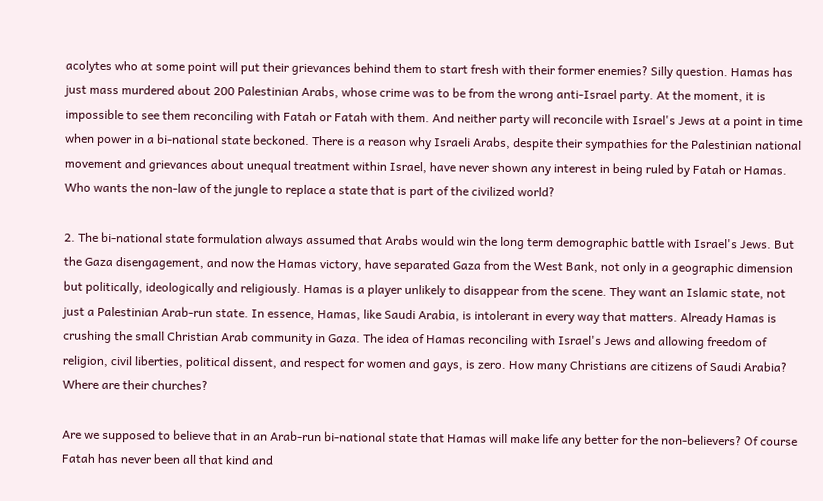acolytes who at some point will put their grievances behind them to start fresh with their former enemies? Silly question. Hamas has just mass murdered about 200 Palestinian Arabs, whose crime was to be from the wrong anti-Israel party. At the moment, it is impossible to see them reconciling with Fatah or Fatah with them. And neither party will reconcile with Israel's Jews at a point in time when power in a bi-national state beckoned. There is a reason why Israeli Arabs, despite their sympathies for the Palestinian national movement and grievances about unequal treatment within Israel, have never shown any interest in being ruled by Fatah or Hamas. Who wants the non-law of the jungle to replace a state that is part of the civilized world?

2. The bi-national state formulation always assumed that Arabs would win the long term demographic battle with Israel's Jews. But the Gaza disengagement, and now the Hamas victory, have separated Gaza from the West Bank, not only in a geographic dimension but politically, ideologically and religiously. Hamas is a player unlikely to disappear from the scene. They want an Islamic state, not just a Palestinian Arab-run state. In essence, Hamas, like Saudi Arabia, is intolerant in every way that matters. Already Hamas is
crushing the small Christian Arab community in Gaza. The idea of Hamas reconciling with Israel's Jews and allowing freedom of religion, civil liberties, political dissent, and respect for women and gays, is zero. How many Christians are citizens of Saudi Arabia? Where are their churches?

Are we supposed to believe that in an Arab-run bi-national state that Hamas will make life any better for the non-believers? Of course Fatah has never been all that kind and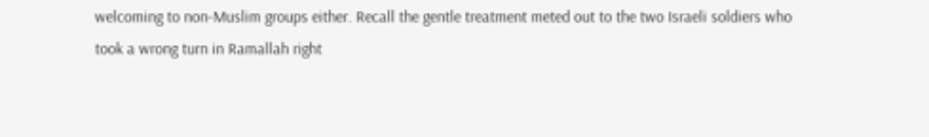welcoming to non-Muslim groups either. Recall the gentle treatment meted out to the two Israeli soldiers who
took a wrong turn in Ramallah right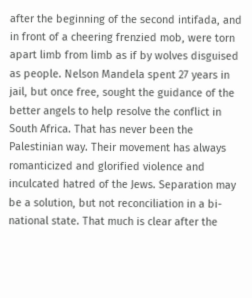after the beginning of the second intifada, and in front of a cheering frenzied mob, were torn apart limb from limb as if by wolves disguised as people. Nelson Mandela spent 27 years in jail, but once free, sought the guidance of the better angels to help resolve the conflict in South Africa. That has never been the Palestinian way. Their movement has always romanticized and glorified violence and inculcated hatred of the Jews. Separation may be a solution, but not reconciliation in a bi-national state. That much is clear after the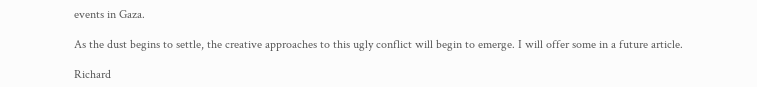events in Gaza.

As the dust begins to settle, the creative approaches to this ugly conflict will begin to emerge. I will offer some in a future article.

Richard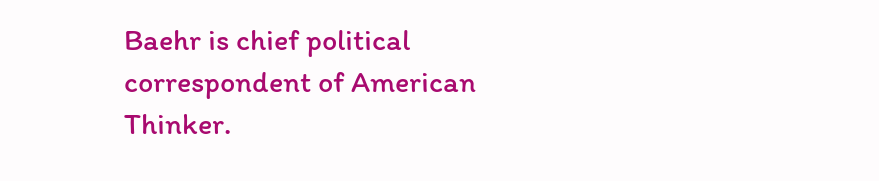Baehr is chief political correspondent of American Thinker.